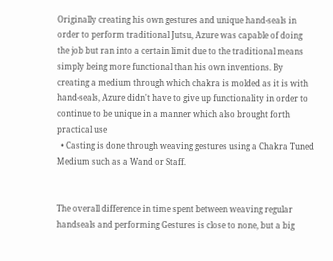Originally creating his own gestures and unique hand-seals in order to perform traditional Jutsu, Azure was capable of doing the job but ran into a certain limit due to the traditional means simply being more functional than his own inventions. By creating a medium through which chakra is molded as it is with hand-seals, Azure didn't have to give up functionality in order to continue to be unique in a manner which also brought forth practical use
  • Casting is done through weaving gestures using a Chakra Tuned Medium such as a Wand or Staff.


The overall difference in time spent between weaving regular handseals and performing Gestures is close to none, but a big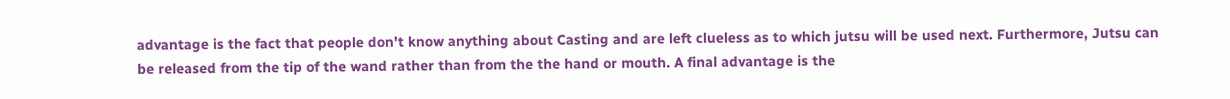advantage is the fact that people don't know anything about Casting and are left clueless as to which jutsu will be used next. Furthermore, Jutsu can be released from the tip of the wand rather than from the the hand or mouth. A final advantage is the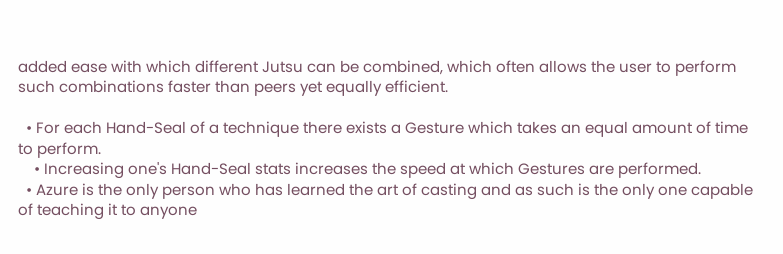added ease with which different Jutsu can be combined, which often allows the user to perform such combinations faster than peers yet equally efficient.

  • For each Hand-Seal of a technique there exists a Gesture which takes an equal amount of time to perform.
    • Increasing one's Hand-Seal stats increases the speed at which Gestures are performed.
  • Azure is the only person who has learned the art of casting and as such is the only one capable of teaching it to anyone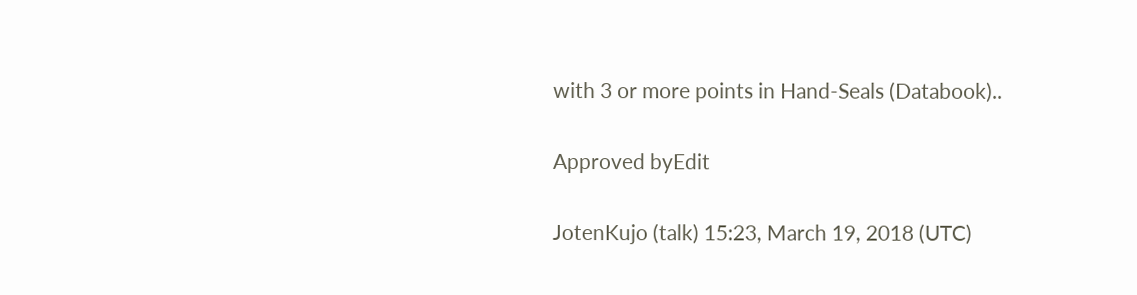with 3 or more points in Hand-Seals (Databook)..

Approved byEdit

JotenKujo (talk) 15:23, March 19, 2018 (UTC)